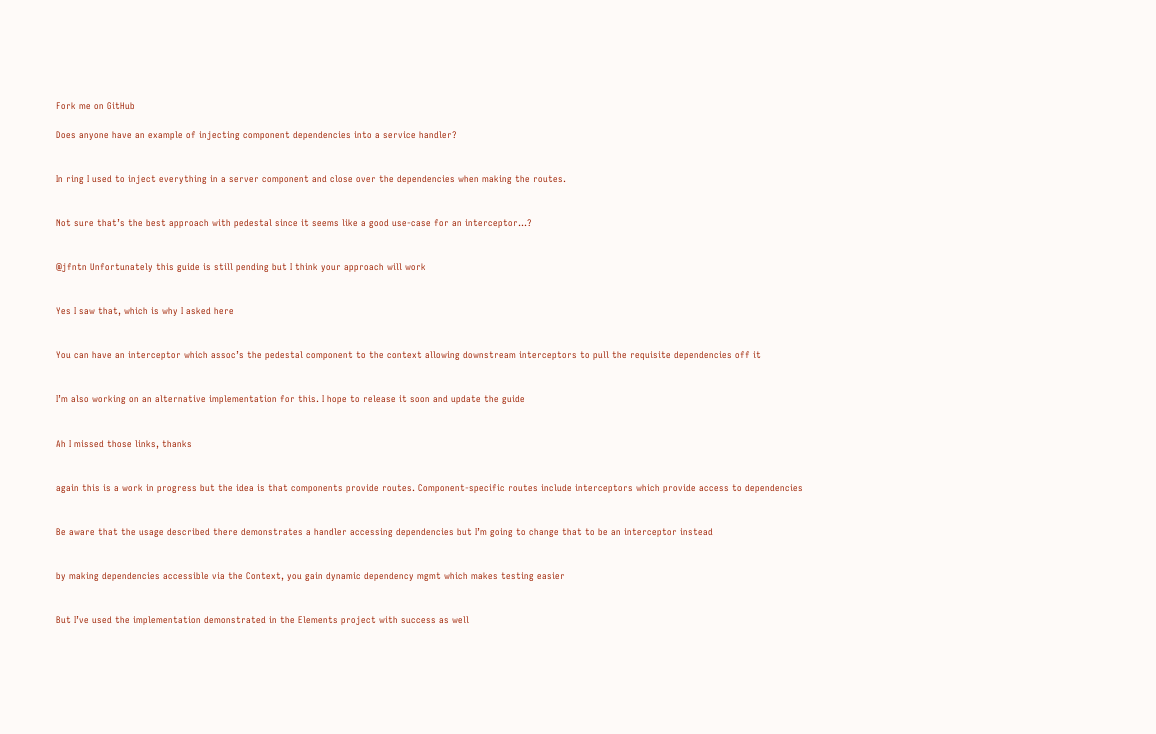Fork me on GitHub

Does anyone have an example of injecting component dependencies into a service handler?


In ring I used to inject everything in a server component and close over the dependencies when making the routes.


Not sure that’s the best approach with pedestal since it seems like a good use-case for an interceptor…?


@jfntn Unfortunately this guide is still pending but I think your approach will work


Yes I saw that, which is why I asked here


You can have an interceptor which assoc’s the pedestal component to the context allowing downstream interceptors to pull the requisite dependencies off it


I’m also working on an alternative implementation for this. I hope to release it soon and update the guide


Ah I missed those links, thanks


again this is a work in progress but the idea is that components provide routes. Component-specific routes include interceptors which provide access to dependencies


Be aware that the usage described there demonstrates a handler accessing dependencies but I’m going to change that to be an interceptor instead


by making dependencies accessible via the Context, you gain dynamic dependency mgmt which makes testing easier


But I’ve used the implementation demonstrated in the Elements project with success as well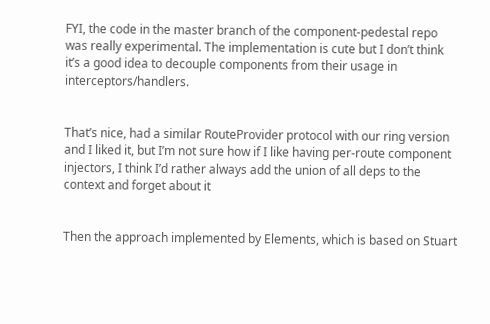FYI, the code in the master branch of the component-pedestal repo was really experimental. The implementation is cute but I don’t think it’s a good idea to decouple components from their usage in interceptors/handlers.


That’s nice, had a similar RouteProvider protocol with our ring version and I liked it, but I’m not sure how if I like having per-route component injectors, I think I’d rather always add the union of all deps to the context and forget about it


Then the approach implemented by Elements, which is based on Stuart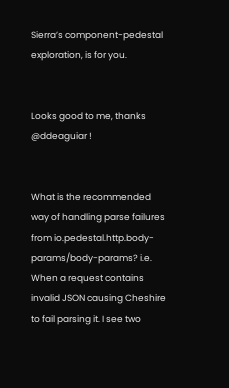Sierra’s component-pedestal exploration, is for you.


Looks good to me, thanks @ddeaguiar !


What is the recommended way of handling parse failures from io.pedestal.http.body-params/body-params? i.e. When a request contains invalid JSON causing Cheshire to fail parsing it. I see two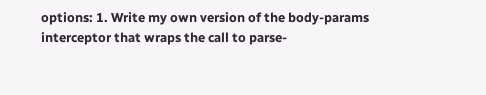options: 1. Write my own version of the body-params interceptor that wraps the call to parse-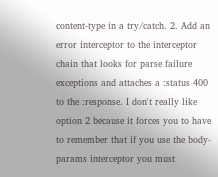content-type in a try/catch. 2. Add an error interceptor to the interceptor chain that looks for parse failure exceptions and attaches a :status 400 to the :response. I don't really like option 2 because it forces you to have to remember that if you use the body-params interceptor you must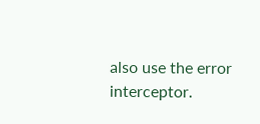also use the error interceptor.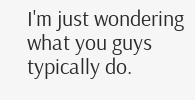I'm just wondering what you guys typically do.